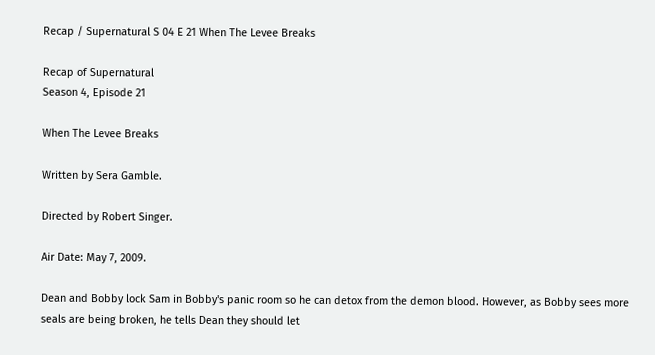Recap / Supernatural S 04 E 21 When The Levee Breaks

Recap of Supernatural
Season 4, Episode 21

When The Levee Breaks

Written by Sera Gamble.

Directed by Robert Singer.

Air Date: May 7, 2009.

Dean and Bobby lock Sam in Bobby's panic room so he can detox from the demon blood. However, as Bobby sees more seals are being broken, he tells Dean they should let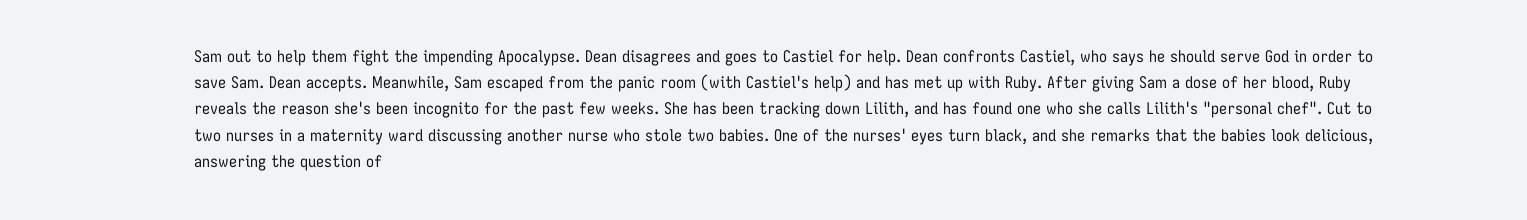Sam out to help them fight the impending Apocalypse. Dean disagrees and goes to Castiel for help. Dean confronts Castiel, who says he should serve God in order to save Sam. Dean accepts. Meanwhile, Sam escaped from the panic room (with Castiel's help) and has met up with Ruby. After giving Sam a dose of her blood, Ruby reveals the reason she's been incognito for the past few weeks. She has been tracking down Lilith, and has found one who she calls Lilith's "personal chef". Cut to two nurses in a maternity ward discussing another nurse who stole two babies. One of the nurses' eyes turn black, and she remarks that the babies look delicious, answering the question of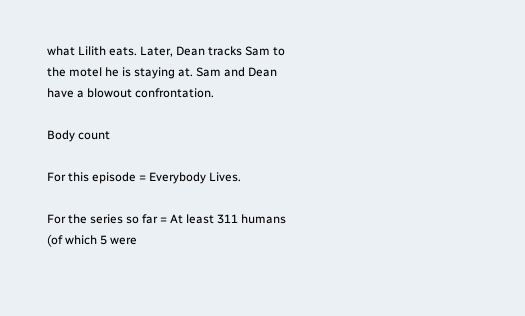what Lilith eats. Later, Dean tracks Sam to the motel he is staying at. Sam and Dean have a blowout confrontation.

Body count

For this episode = Everybody Lives.

For the series so far = At least 311 humans (of which 5 were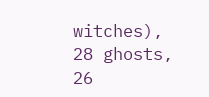witches), 28 ghosts, 26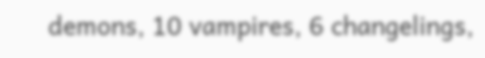demons, 10 vampires, 6 changelings,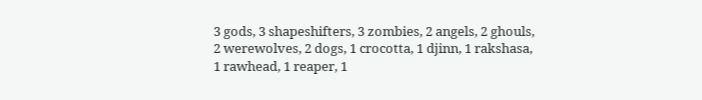3 gods, 3 shapeshifters, 3 zombies, 2 angels, 2 ghouls, 2 werewolves, 2 dogs, 1 crocotta, 1 djinn, 1 rakshasa, 1 rawhead, 1 reaper, 1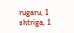rugaru, 1 shtriga, 1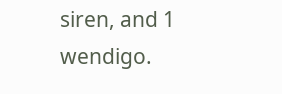siren, and 1 wendigo.